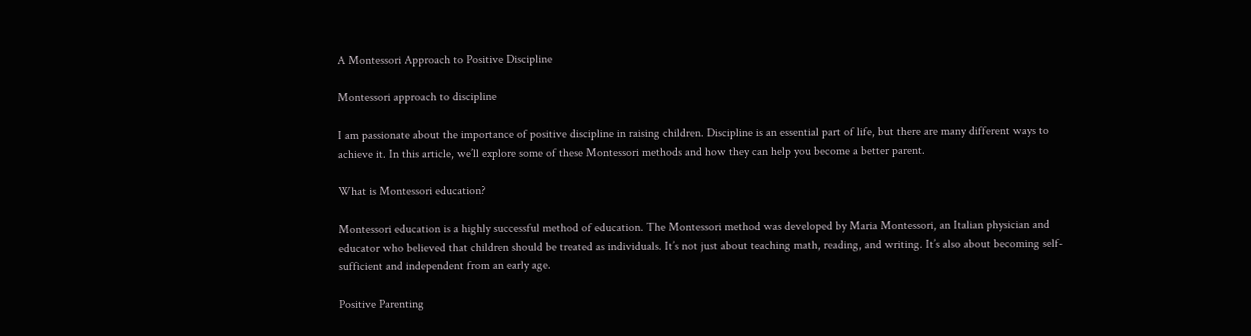A Montessori Approach to Positive Discipline

Montessori approach to discipline

I am passionate about the importance of positive discipline in raising children. Discipline is an essential part of life, but there are many different ways to achieve it. In this article, we’ll explore some of these Montessori methods and how they can help you become a better parent.

What is Montessori education?

Montessori education is a highly successful method of education. The Montessori method was developed by Maria Montessori, an Italian physician and educator who believed that children should be treated as individuals. It’s not just about teaching math, reading, and writing. It’s also about becoming self-sufficient and independent from an early age.

Positive Parenting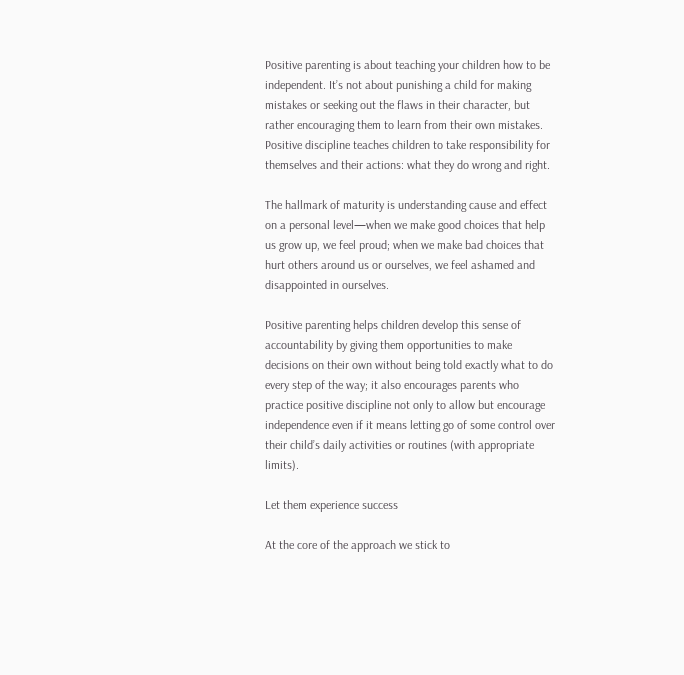Positive parenting is about teaching your children how to be independent. It’s not about punishing a child for making mistakes or seeking out the flaws in their character, but rather encouraging them to learn from their own mistakes. Positive discipline teaches children to take responsibility for themselves and their actions: what they do wrong and right.

The hallmark of maturity is understanding cause and effect on a personal level—when we make good choices that help us grow up, we feel proud; when we make bad choices that hurt others around us or ourselves, we feel ashamed and disappointed in ourselves.

Positive parenting helps children develop this sense of accountability by giving them opportunities to make decisions on their own without being told exactly what to do every step of the way; it also encourages parents who practice positive discipline not only to allow but encourage independence even if it means letting go of some control over their child’s daily activities or routines (with appropriate limits).

Let them experience success

At the core of the approach we stick to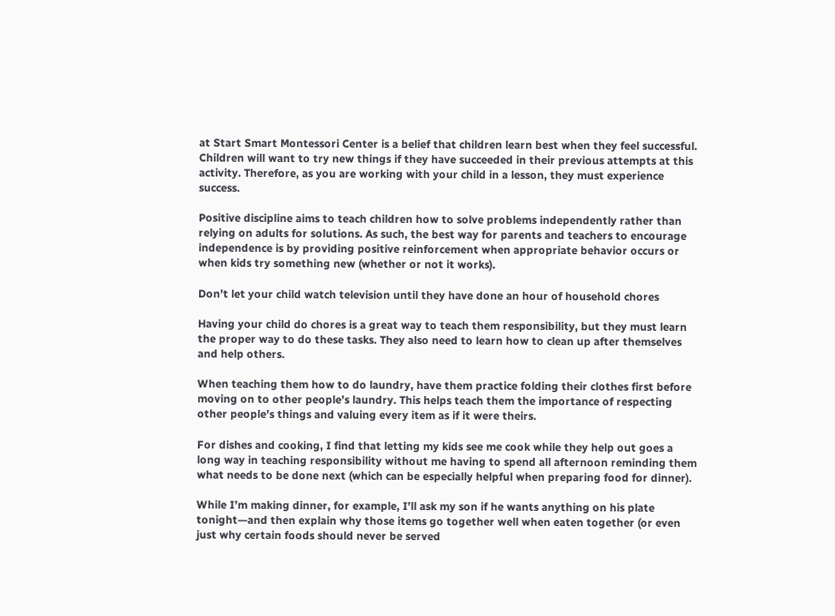at Start Smart Montessori Center is a belief that children learn best when they feel successful. Children will want to try new things if they have succeeded in their previous attempts at this activity. Therefore, as you are working with your child in a lesson, they must experience success.

Positive discipline aims to teach children how to solve problems independently rather than relying on adults for solutions. As such, the best way for parents and teachers to encourage independence is by providing positive reinforcement when appropriate behavior occurs or when kids try something new (whether or not it works).

Don’t let your child watch television until they have done an hour of household chores

Having your child do chores is a great way to teach them responsibility, but they must learn the proper way to do these tasks. They also need to learn how to clean up after themselves and help others.

When teaching them how to do laundry, have them practice folding their clothes first before moving on to other people’s laundry. This helps teach them the importance of respecting other people’s things and valuing every item as if it were theirs.

For dishes and cooking, I find that letting my kids see me cook while they help out goes a long way in teaching responsibility without me having to spend all afternoon reminding them what needs to be done next (which can be especially helpful when preparing food for dinner).

While I’m making dinner, for example, I’ll ask my son if he wants anything on his plate tonight—and then explain why those items go together well when eaten together (or even just why certain foods should never be served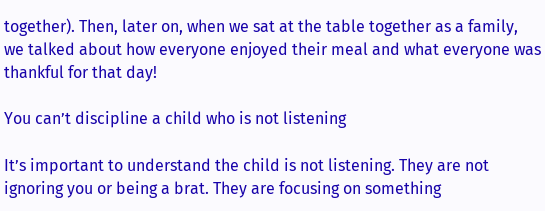together). Then, later on, when we sat at the table together as a family, we talked about how everyone enjoyed their meal and what everyone was thankful for that day!

You can’t discipline a child who is not listening

It’s important to understand the child is not listening. They are not ignoring you or being a brat. They are focusing on something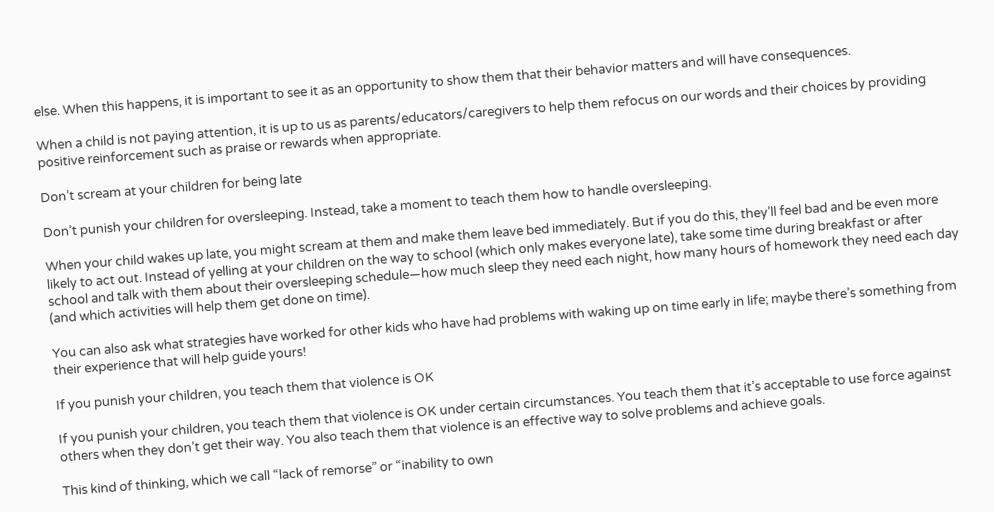else. When this happens, it is important to see it as an opportunity to show them that their behavior matters and will have consequences.

When a child is not paying attention, it is up to us as parents/educators/caregivers to help them refocus on our words and their choices by providing positive reinforcement such as praise or rewards when appropriate.

Don’t scream at your children for being late

Don’t punish your children for oversleeping. Instead, take a moment to teach them how to handle oversleeping.

When your child wakes up late, you might scream at them and make them leave bed immediately. But if you do this, they’ll feel bad and be even more likely to act out. Instead of yelling at your children on the way to school (which only makes everyone late), take some time during breakfast or after school and talk with them about their oversleeping schedule—how much sleep they need each night, how many hours of homework they need each day (and which activities will help them get done on time).

You can also ask what strategies have worked for other kids who have had problems with waking up on time early in life; maybe there’s something from their experience that will help guide yours!

If you punish your children, you teach them that violence is OK

If you punish your children, you teach them that violence is OK under certain circumstances. You teach them that it’s acceptable to use force against others when they don’t get their way. You also teach them that violence is an effective way to solve problems and achieve goals.

This kind of thinking, which we call “lack of remorse” or “inability to own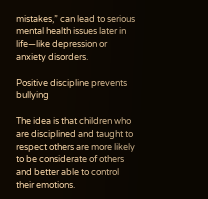mistakes,” can lead to serious mental health issues later in life—like depression or anxiety disorders.

Positive discipline prevents bullying

The idea is that children who are disciplined and taught to respect others are more likely to be considerate of others and better able to control their emotions.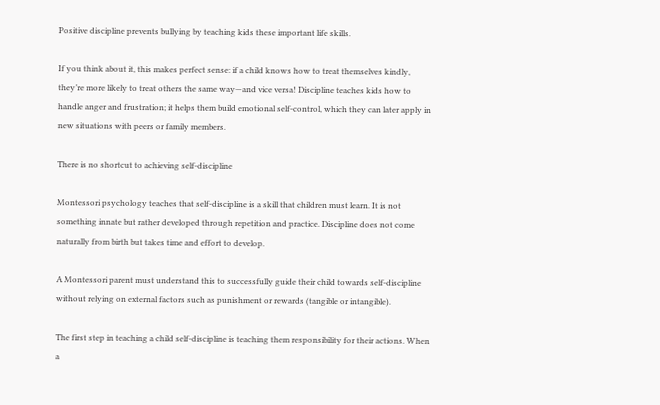Positive discipline prevents bullying by teaching kids these important life skills.

If you think about it, this makes perfect sense: if a child knows how to treat themselves kindly, they’re more likely to treat others the same way—and vice versa! Discipline teaches kids how to handle anger and frustration; it helps them build emotional self-control, which they can later apply in new situations with peers or family members.

There is no shortcut to achieving self-discipline

Montessori psychology teaches that self-discipline is a skill that children must learn. It is not something innate but rather developed through repetition and practice. Discipline does not come naturally from birth but takes time and effort to develop.

A Montessori parent must understand this to successfully guide their child towards self-discipline without relying on external factors such as punishment or rewards (tangible or intangible).

The first step in teaching a child self-discipline is teaching them responsibility for their actions. When a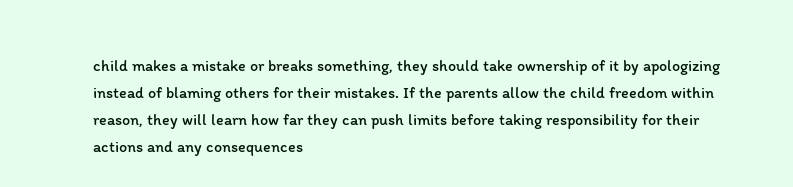child makes a mistake or breaks something, they should take ownership of it by apologizing instead of blaming others for their mistakes. If the parents allow the child freedom within reason, they will learn how far they can push limits before taking responsibility for their actions and any consequences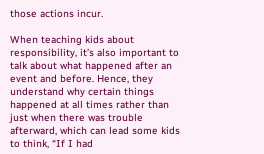those actions incur.

When teaching kids about responsibility, it’s also important to talk about what happened after an event and before. Hence, they understand why certain things happened at all times rather than just when there was trouble afterward, which can lead some kids to think, “If I had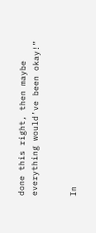done this right, then maybe everything would’ve been okay!”


In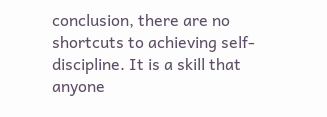conclusion, there are no shortcuts to achieving self-discipline. It is a skill that anyone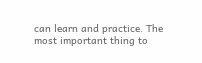can learn and practice. The most important thing to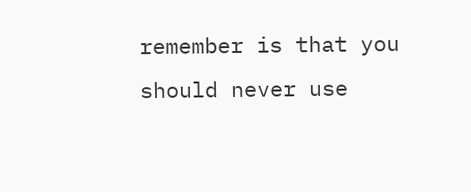remember is that you should never use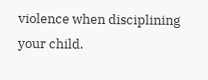violence when disciplining your child.